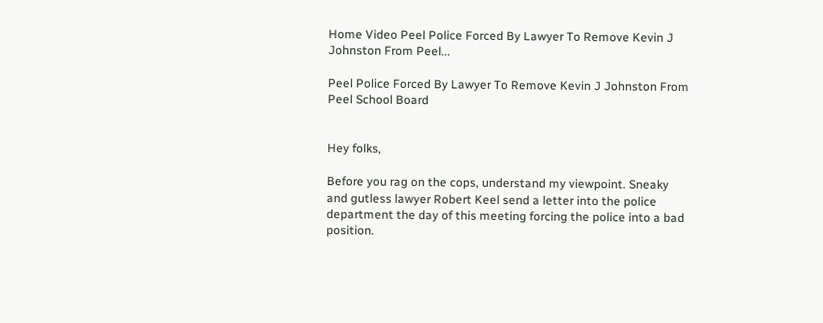Home Video Peel Police Forced By Lawyer To Remove Kevin J Johnston From Peel...

Peel Police Forced By Lawyer To Remove Kevin J Johnston From Peel School Board


Hey folks,

Before you rag on the cops, understand my viewpoint. Sneaky and gutless lawyer Robert Keel send a letter into the police department the day of this meeting forcing the police into a bad position.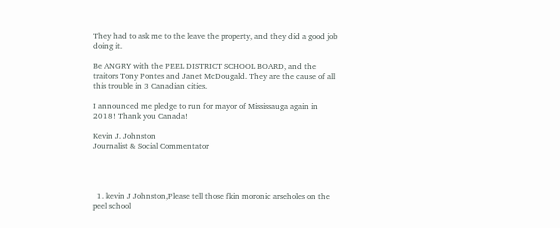They had to ask me to the leave the property, and they did a good job doing it.

Be ANGRY with the PEEL DISTRICT SCHOOL BOARD, and the traitors Tony Pontes and Janet McDougald. They are the cause of all this trouble in 3 Canadian cities.

I announced me pledge to run for mayor of Mississauga again in 2018! Thank you Canada!

Kevin J. Johnston
Journalist & Social Commentator




  1. kevin J Johnston,Please tell those fkin moronic arseholes on the peel school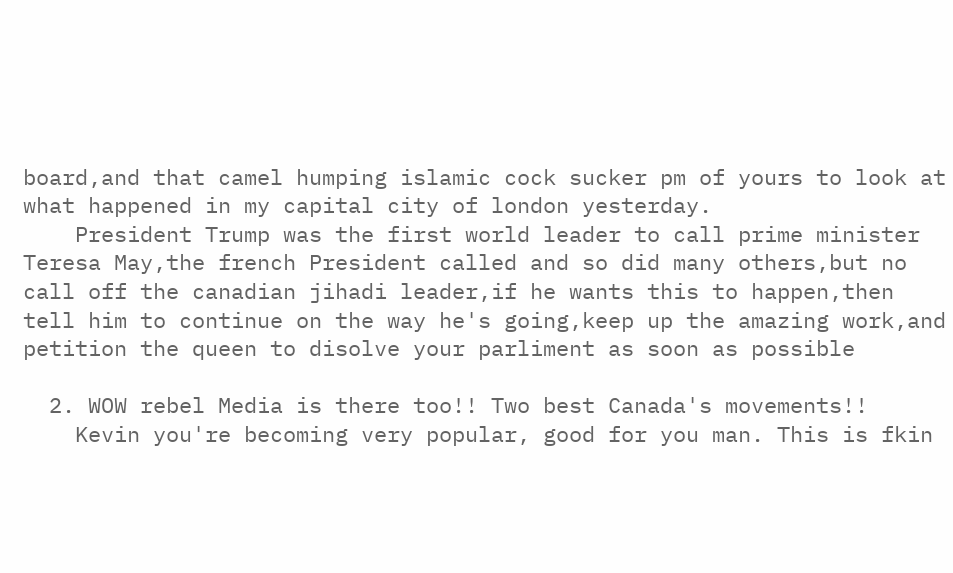board,and that camel humping islamic cock sucker pm of yours to look at what happened in my capital city of london yesterday.
    President Trump was the first world leader to call prime minister Teresa May,the french President called and so did many others,but no call off the canadian jihadi leader,if he wants this to happen,then tell him to continue on the way he's going,keep up the amazing work,and petition the queen to disolve your parliment as soon as possible

  2. WOW rebel Media is there too!! Two best Canada's movements!!
    Kevin you're becoming very popular, good for you man. This is fkin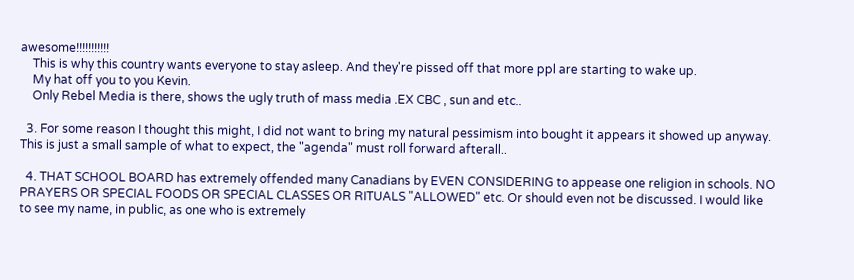awesome!!!!!!!!!!!
    This is why this country wants everyone to stay asleep. And they're pissed off that more ppl are starting to wake up.
    My hat off you to you Kevin.
    Only Rebel Media is there, shows the ugly truth of mass media .EX CBC , sun and etc..

  3. For some reason I thought this might, I did not want to bring my natural pessimism into bought it appears it showed up anyway. This is just a small sample of what to expect, the "agenda" must roll forward afterall..

  4. THAT SCHOOL BOARD has extremely offended many Canadians by EVEN CONSIDERING to appease one religion in schools. NO PRAYERS OR SPECIAL FOODS OR SPECIAL CLASSES OR RITUALS "ALLOWED" etc. Or should even not be discussed. I would like to see my name, in public, as one who is extremely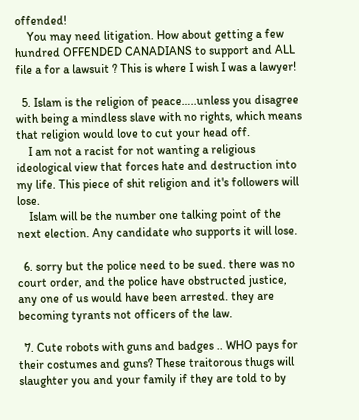offended!
    You may need litigation. How about getting a few hundred OFFENDED CANADIANS to support and ALL file a for a lawsuit ? This is where I wish I was a lawyer!

  5. Islam is the religion of peace…..unless you disagree with being a mindless slave with no rights, which means that religion would love to cut your head off.
    I am not a racist for not wanting a religious ideological view that forces hate and destruction into my life. This piece of shit religion and it's followers will lose.
    Islam will be the number one talking point of the next election. Any candidate who supports it will lose.

  6. sorry but the police need to be sued. there was no court order, and the police have obstructed justice, any one of us would have been arrested. they are becoming tyrants not officers of the law.

  7. Cute robots with guns and badges .. WHO pays for their costumes and guns? These traitorous thugs will slaughter you and your family if they are told to by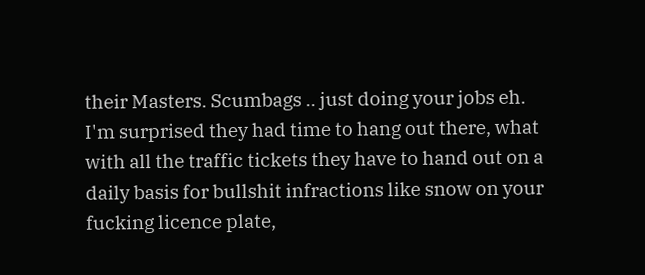their Masters. Scumbags .. just doing your jobs eh. I'm surprised they had time to hang out there, what with all the traffic tickets they have to hand out on a daily basis for bullshit infractions like snow on your fucking licence plate,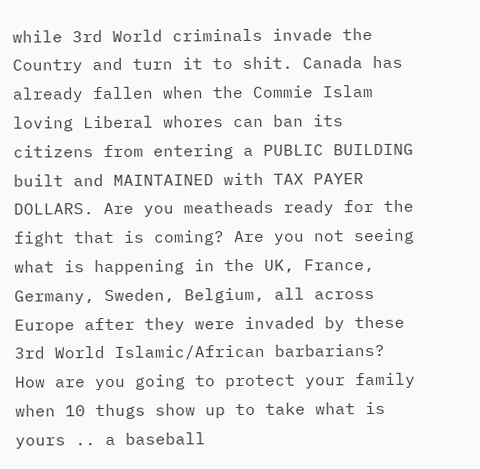while 3rd World criminals invade the Country and turn it to shit. Canada has already fallen when the Commie Islam loving Liberal whores can ban its citizens from entering a PUBLIC BUILDING built and MAINTAINED with TAX PAYER DOLLARS. Are you meatheads ready for the fight that is coming? Are you not seeing what is happening in the UK, France, Germany, Sweden, Belgium, all across Europe after they were invaded by these 3rd World Islamic/African barbarians? How are you going to protect your family when 10 thugs show up to take what is yours .. a baseball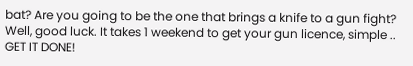bat? Are you going to be the one that brings a knife to a gun fight? Well, good luck. It takes 1 weekend to get your gun licence, simple .. GET IT DONE!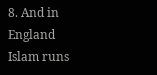8. And in England Islam runs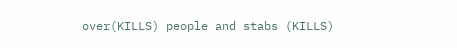over(KILLS) people and stabs (KILLS)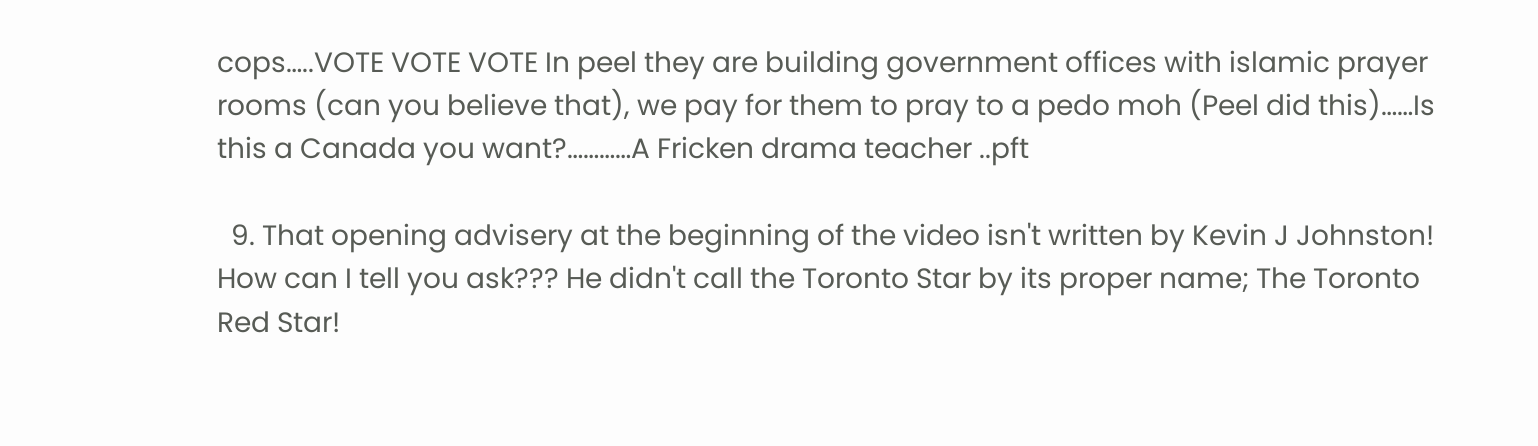cops…..VOTE VOTE VOTE In peel they are building government offices with islamic prayer rooms (can you believe that), we pay for them to pray to a pedo moh (Peel did this)……Is this a Canada you want?…………A Fricken drama teacher ..pft

  9. That opening advisery at the beginning of the video isn't written by Kevin J Johnston! How can I tell you ask??? He didn't call the Toronto Star by its proper name; The Toronto Red Star!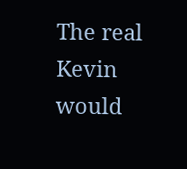The real Kevin would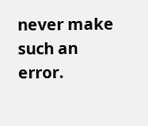never make such an error.